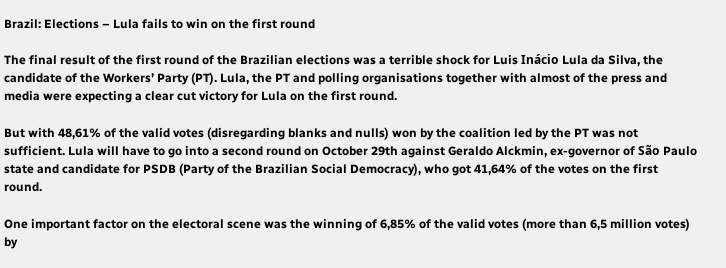Brazil: Elections – Lula fails to win on the first round

The final result of the first round of the Brazilian elections was a terrible shock for Luis Inácio Lula da Silva, the candidate of the Workers’ Party (PT). Lula, the PT and polling organisations together with almost of the press and media were expecting a clear cut victory for Lula on the first round.

But with 48,61% of the valid votes (disregarding blanks and nulls) won by the coalition led by the PT was not sufficient. Lula will have to go into a second round on October 29th against Geraldo Alckmin, ex-governor of São Paulo state and candidate for PSDB (Party of the Brazilian Social Democracy), who got 41,64% of the votes on the first round.

One important factor on the electoral scene was the winning of 6,85% of the valid votes (more than 6,5 million votes) by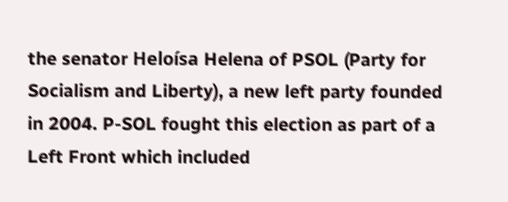the senator Heloísa Helena of PSOL (Party for Socialism and Liberty), a new left party founded in 2004. P-SOL fought this election as part of a Left Front which included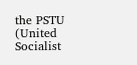the PSTU (United Socialist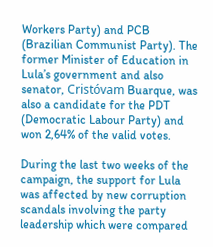Workers Party) and PCB (Brazilian Communist Party). The former Minister of Education in Lula’s government and also senator, Cristóvam Buarque, was also a candidate for the PDT (Democratic Labour Party) and won 2,64% of the valid votes.

During the last two weeks of the campaign, the support for Lula was affected by new corruption scandals involving the party leadership which were compared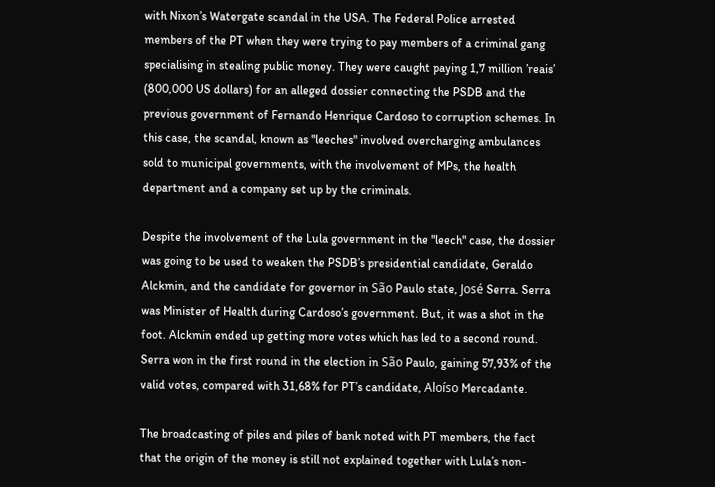with Nixon’s Watergate scandal in the USA. The Federal Police arrested members of the PT when they were trying to pay members of a criminal gang specialising in stealing public money. They were caught paying 1,7 million ’reais’ (800,000 US dollars) for an alleged dossier connecting the PSDB and the previous government of Fernando Henrique Cardoso to corruption schemes. In this case, the scandal, known as "leeches" involved overcharging ambulances sold to municipal governments, with the involvement of MPs, the health department and a company set up by the criminals.

Despite the involvement of the Lula government in the "leech" case, the dossier was going to be used to weaken the PSDB’s presidential candidate, Geraldo Alckmin, and the candidate for governor in São Paulo state, José Serra. Serra was Minister of Health during Cardoso’s government. But, it was a shot in the foot. Alckmin ended up getting more votes which has led to a second round. Serra won in the first round in the election in São Paulo, gaining 57,93% of the valid votes, compared with 31,68% for PT’s candidate, Aloíso Mercadante.

The broadcasting of piles and piles of bank noted with PT members, the fact that the origin of the money is still not explained together with Lula’s non-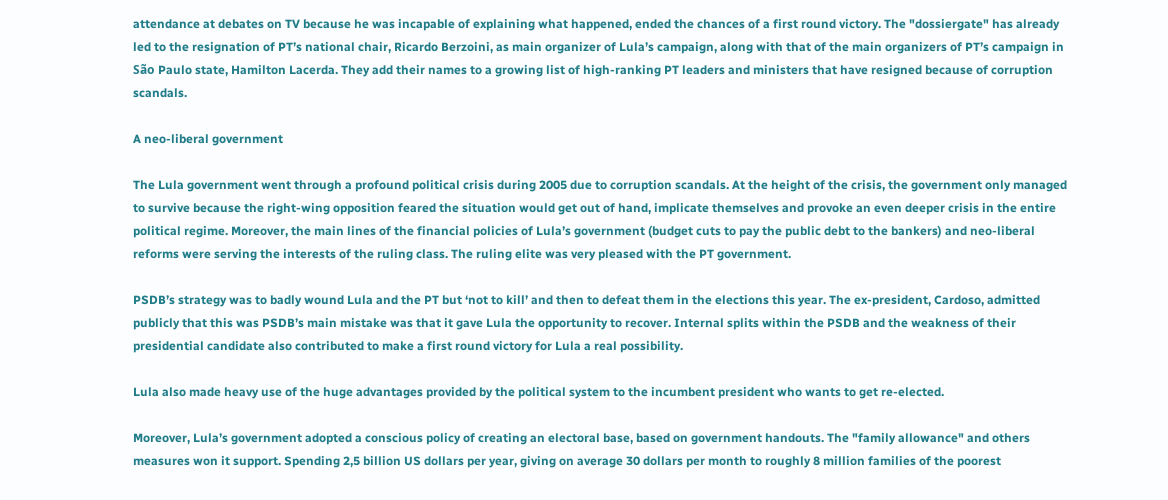attendance at debates on TV because he was incapable of explaining what happened, ended the chances of a first round victory. The "dossiergate" has already led to the resignation of PT’s national chair, Ricardo Berzoini, as main organizer of Lula’s campaign, along with that of the main organizers of PT’s campaign in São Paulo state, Hamilton Lacerda. They add their names to a growing list of high-ranking PT leaders and ministers that have resigned because of corruption scandals.

A neo-liberal government

The Lula government went through a profound political crisis during 2005 due to corruption scandals. At the height of the crisis, the government only managed to survive because the right-wing opposition feared the situation would get out of hand, implicate themselves and provoke an even deeper crisis in the entire political regime. Moreover, the main lines of the financial policies of Lula’s government (budget cuts to pay the public debt to the bankers) and neo-liberal reforms were serving the interests of the ruling class. The ruling elite was very pleased with the PT government.

PSDB’s strategy was to badly wound Lula and the PT but ‘not to kill’ and then to defeat them in the elections this year. The ex-president, Cardoso, admitted publicly that this was PSDB’s main mistake was that it gave Lula the opportunity to recover. Internal splits within the PSDB and the weakness of their presidential candidate also contributed to make a first round victory for Lula a real possibility.

Lula also made heavy use of the huge advantages provided by the political system to the incumbent president who wants to get re-elected.

Moreover, Lula’s government adopted a conscious policy of creating an electoral base, based on government handouts. The "family allowance" and others measures won it support. Spending 2,5 billion US dollars per year, giving on average 30 dollars per month to roughly 8 million families of the poorest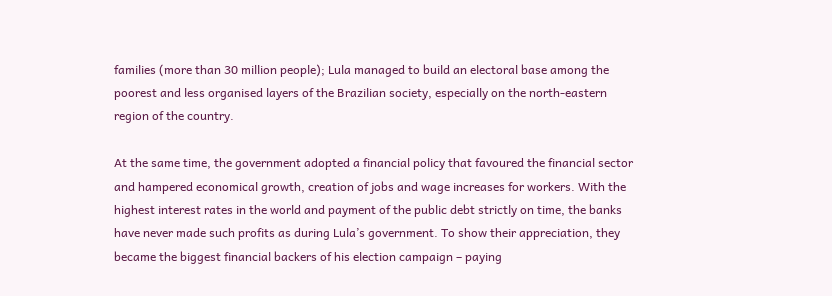families (more than 30 million people); Lula managed to build an electoral base among the poorest and less organised layers of the Brazilian society, especially on the north-eastern region of the country.

At the same time, the government adopted a financial policy that favoured the financial sector and hampered economical growth, creation of jobs and wage increases for workers. With the highest interest rates in the world and payment of the public debt strictly on time, the banks have never made such profits as during Lula’s government. To show their appreciation, they became the biggest financial backers of his election campaign – paying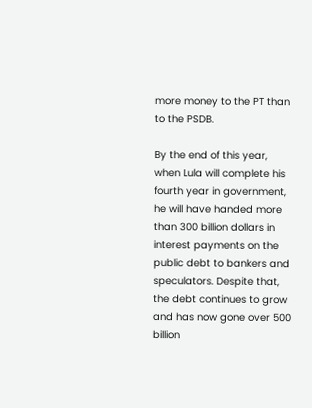more money to the PT than to the PSDB.

By the end of this year, when Lula will complete his fourth year in government, he will have handed more than 300 billion dollars in interest payments on the public debt to bankers and speculators. Despite that, the debt continues to grow and has now gone over 500 billion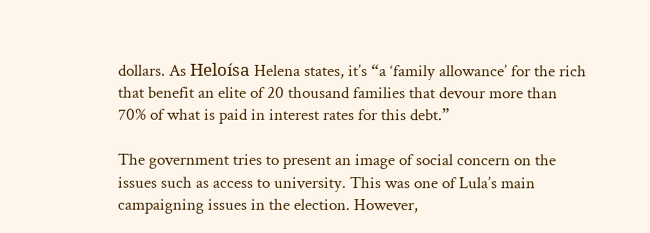dollars. As Heloísa Helena states, it’s “a ‘family allowance’ for the rich that benefit an elite of 20 thousand families that devour more than 70% of what is paid in interest rates for this debt.”

The government tries to present an image of social concern on the issues such as access to university. This was one of Lula’s main campaigning issues in the election. However,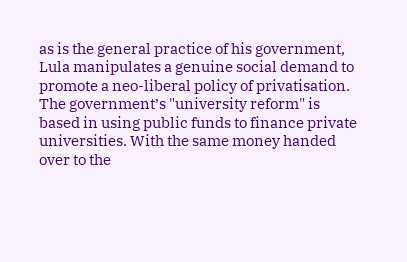as is the general practice of his government, Lula manipulates a genuine social demand to promote a neo-liberal policy of privatisation. The government’s "university reform" is based in using public funds to finance private universities. With the same money handed over to the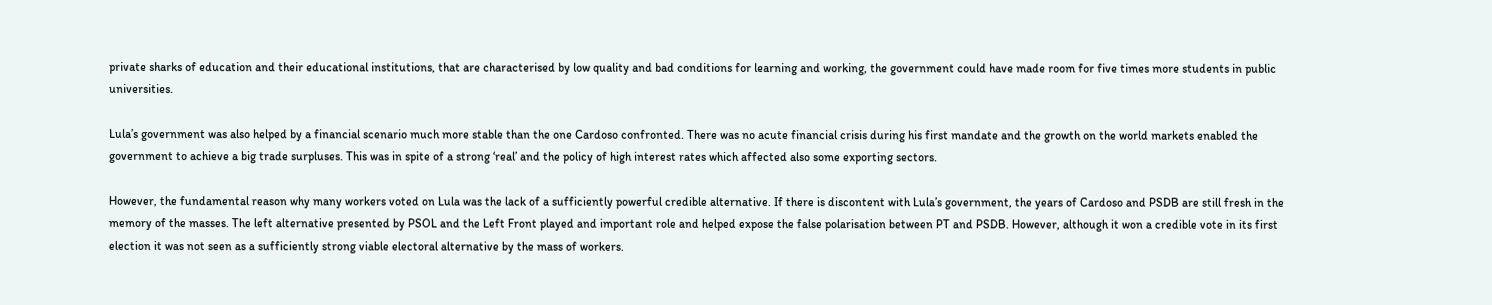private sharks of education and their educational institutions, that are characterised by low quality and bad conditions for learning and working, the government could have made room for five times more students in public universities.

Lula’s government was also helped by a financial scenario much more stable than the one Cardoso confronted. There was no acute financial crisis during his first mandate and the growth on the world markets enabled the government to achieve a big trade surpluses. This was in spite of a strong ‘real’ and the policy of high interest rates which affected also some exporting sectors.

However, the fundamental reason why many workers voted on Lula was the lack of a sufficiently powerful credible alternative. If there is discontent with Lula’s government, the years of Cardoso and PSDB are still fresh in the memory of the masses. The left alternative presented by PSOL and the Left Front played and important role and helped expose the false polarisation between PT and PSDB. However, although it won a credible vote in its first election it was not seen as a sufficiently strong viable electoral alternative by the mass of workers.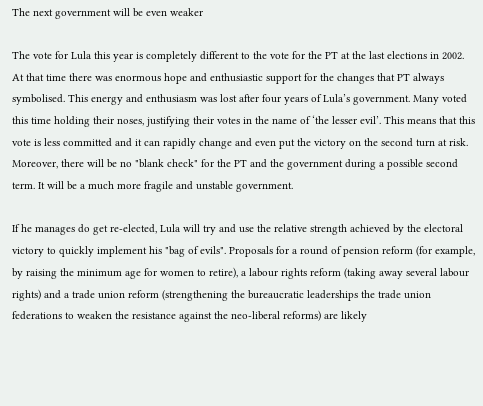The next government will be even weaker

The vote for Lula this year is completely different to the vote for the PT at the last elections in 2002. At that time there was enormous hope and enthusiastic support for the changes that PT always symbolised. This energy and enthusiasm was lost after four years of Lula’s government. Many voted this time holding their noses, justifying their votes in the name of ‘the lesser evil’. This means that this vote is less committed and it can rapidly change and even put the victory on the second turn at risk. Moreover, there will be no "blank check" for the PT and the government during a possible second term. It will be a much more fragile and unstable government.

If he manages do get re-elected, Lula will try and use the relative strength achieved by the electoral victory to quickly implement his "bag of evils". Proposals for a round of pension reform (for example, by raising the minimum age for women to retire), a labour rights reform (taking away several labour rights) and a trade union reform (strengthening the bureaucratic leaderships the trade union federations to weaken the resistance against the neo-liberal reforms) are likely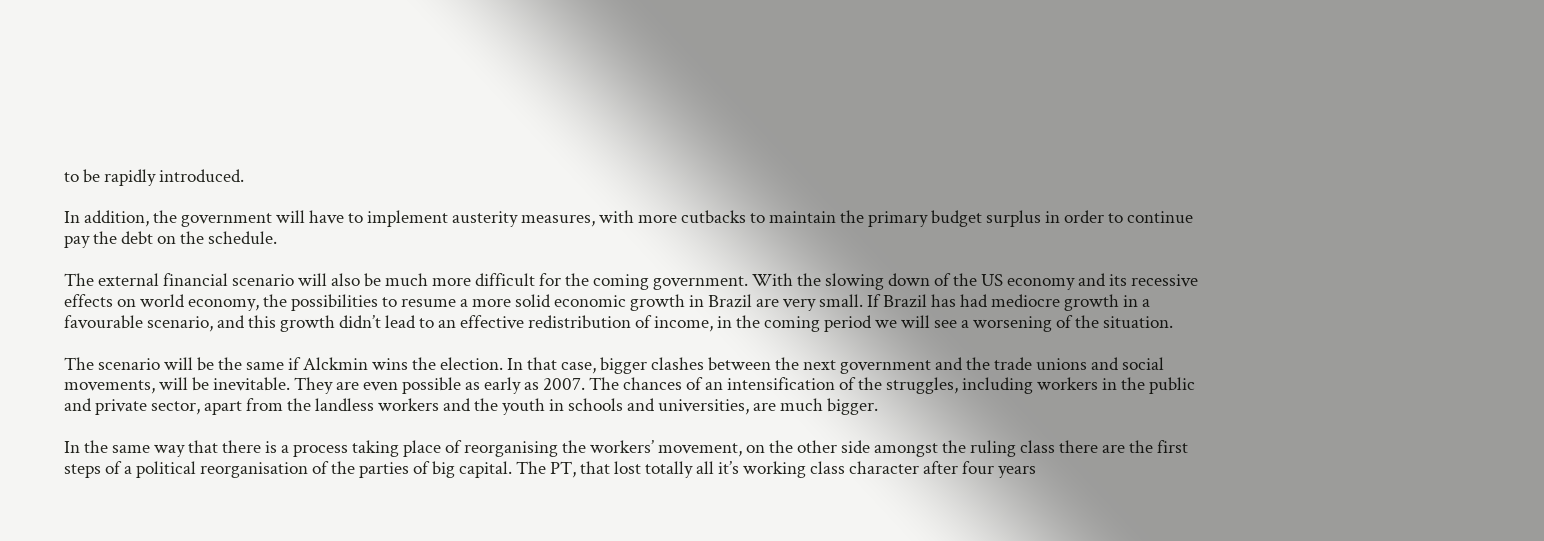to be rapidly introduced.

In addition, the government will have to implement austerity measures, with more cutbacks to maintain the primary budget surplus in order to continue pay the debt on the schedule.

The external financial scenario will also be much more difficult for the coming government. With the slowing down of the US economy and its recessive effects on world economy, the possibilities to resume a more solid economic growth in Brazil are very small. If Brazil has had mediocre growth in a favourable scenario, and this growth didn’t lead to an effective redistribution of income, in the coming period we will see a worsening of the situation.

The scenario will be the same if Alckmin wins the election. In that case, bigger clashes between the next government and the trade unions and social movements, will be inevitable. They are even possible as early as 2007. The chances of an intensification of the struggles, including workers in the public and private sector, apart from the landless workers and the youth in schools and universities, are much bigger.

In the same way that there is a process taking place of reorganising the workers’ movement, on the other side amongst the ruling class there are the first steps of a political reorganisation of the parties of big capital. The PT, that lost totally all it’s working class character after four years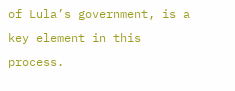of Lula’s government, is a key element in this process.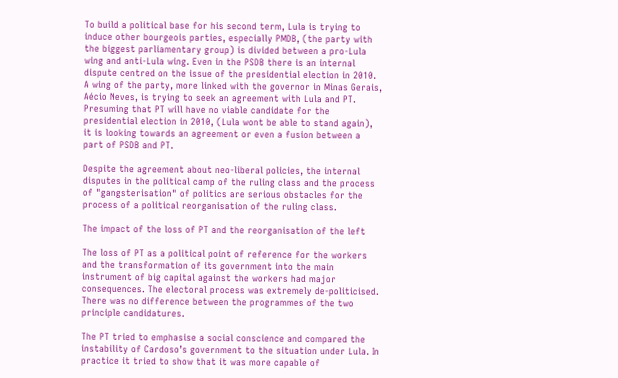To build a political base for his second term, Lula is trying to induce other bourgeois parties, especially PMDB, (the party with the biggest parliamentary group) is divided between a pro-Lula wing and anti-Lula wing. Even in the PSDB there is an internal dispute centred on the issue of the presidential election in 2010. A wing of the party, more linked with the governor in Minas Gerais, Aécio Neves, is trying to seek an agreement with Lula and PT. Presuming that PT will have no viable candidate for the presidential election in 2010, (Lula wont be able to stand again), it is looking towards an agreement or even a fusion between a part of PSDB and PT.

Despite the agreement about neo-liberal policies, the internal disputes in the political camp of the ruling class and the process of "gangsterisation" of politics are serious obstacles for the process of a political reorganisation of the ruling class.

The impact of the loss of PT and the reorganisation of the left

The loss of PT as a political point of reference for the workers and the transformation of its government into the main instrument of big capital against the workers had major consequences. The electoral process was extremely de-politicised. There was no difference between the programmes of the two principle candidatures.

The PT tried to emphasise a social conscience and compared the instability of Cardoso’s government to the situation under Lula. In practice it tried to show that it was more capable of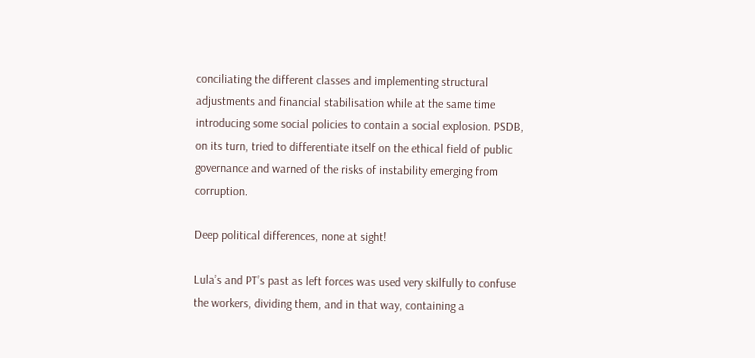conciliating the different classes and implementing structural adjustments and financial stabilisation while at the same time introducing some social policies to contain a social explosion. PSDB, on its turn, tried to differentiate itself on the ethical field of public governance and warned of the risks of instability emerging from corruption.

Deep political differences, none at sight!

Lula’s and PT’s past as left forces was used very skilfully to confuse the workers, dividing them, and in that way, containing a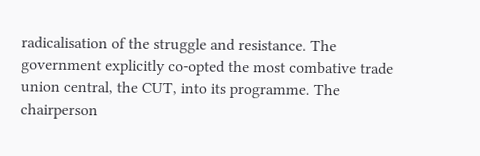radicalisation of the struggle and resistance. The government explicitly co-opted the most combative trade union central, the CUT, into its programme. The chairperson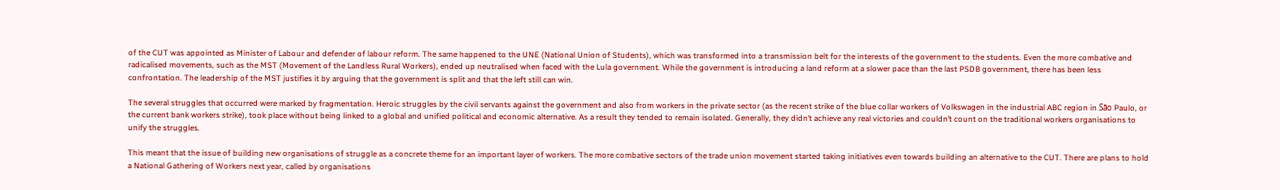of the CUT was appointed as Minister of Labour and defender of labour reform. The same happened to the UNE (National Union of Students), which was transformed into a transmission belt for the interests of the government to the students. Even the more combative and radicalised movements, such as the MST (Movement of the Landless Rural Workers), ended up neutralised when faced with the Lula government. While the government is introducing a land reform at a slower pace than the last PSDB government, there has been less confrontation. The leadership of the MST justifies it by arguing that the government is split and that the left still can win.

The several struggles that occurred were marked by fragmentation. Heroic struggles by the civil servants against the government and also from workers in the private sector (as the recent strike of the blue collar workers of Volkswagen in the industrial ABC region in São Paulo, or the current bank workers strike), took place without being linked to a global and unified political and economic alternative. As a result they tended to remain isolated. Generally, they didn’t achieve any real victories and couldn’t count on the traditional workers organisations to unify the struggles.

This meant that the issue of building new organisations of struggle as a concrete theme for an important layer of workers. The more combative sectors of the trade union movement started taking initiatives even towards building an alternative to the CUT. There are plans to hold a National Gathering of Workers next year, called by organisations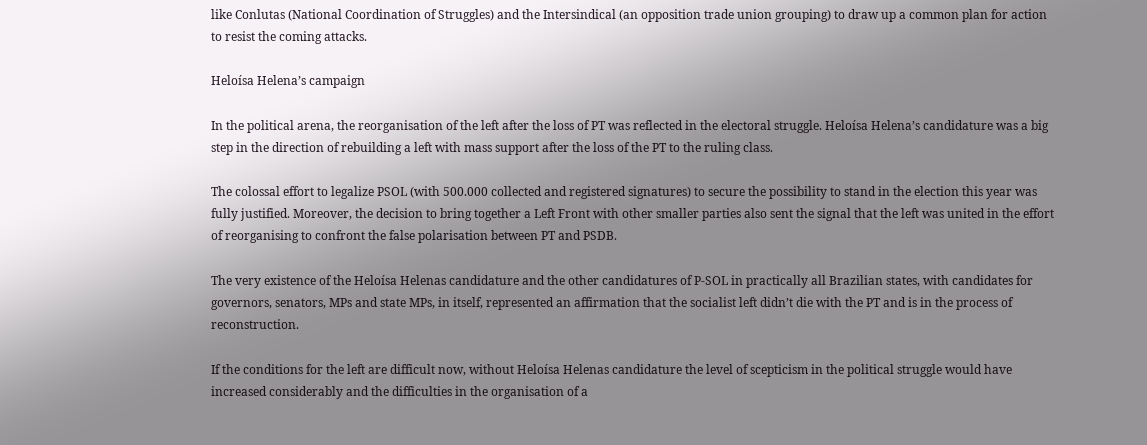like Conlutas (National Coordination of Struggles) and the Intersindical (an opposition trade union grouping) to draw up a common plan for action to resist the coming attacks.

Heloísa Helena’s campaign

In the political arena, the reorganisation of the left after the loss of PT was reflected in the electoral struggle. Heloísa Helena’s candidature was a big step in the direction of rebuilding a left with mass support after the loss of the PT to the ruling class.

The colossal effort to legalize PSOL (with 500.000 collected and registered signatures) to secure the possibility to stand in the election this year was fully justified. Moreover, the decision to bring together a Left Front with other smaller parties also sent the signal that the left was united in the effort of reorganising to confront the false polarisation between PT and PSDB.

The very existence of the Heloísa Helenas candidature and the other candidatures of P-SOL in practically all Brazilian states, with candidates for governors, senators, MPs and state MPs, in itself, represented an affirmation that the socialist left didn’t die with the PT and is in the process of reconstruction.

If the conditions for the left are difficult now, without Heloísa Helenas candidature the level of scepticism in the political struggle would have increased considerably and the difficulties in the organisation of a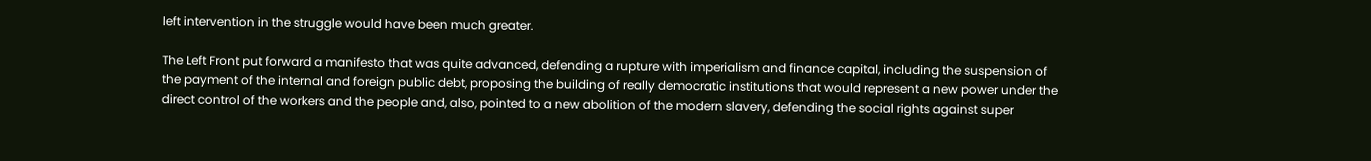left intervention in the struggle would have been much greater.

The Left Front put forward a manifesto that was quite advanced, defending a rupture with imperialism and finance capital, including the suspension of the payment of the internal and foreign public debt, proposing the building of really democratic institutions that would represent a new power under the direct control of the workers and the people and, also, pointed to a new abolition of the modern slavery, defending the social rights against super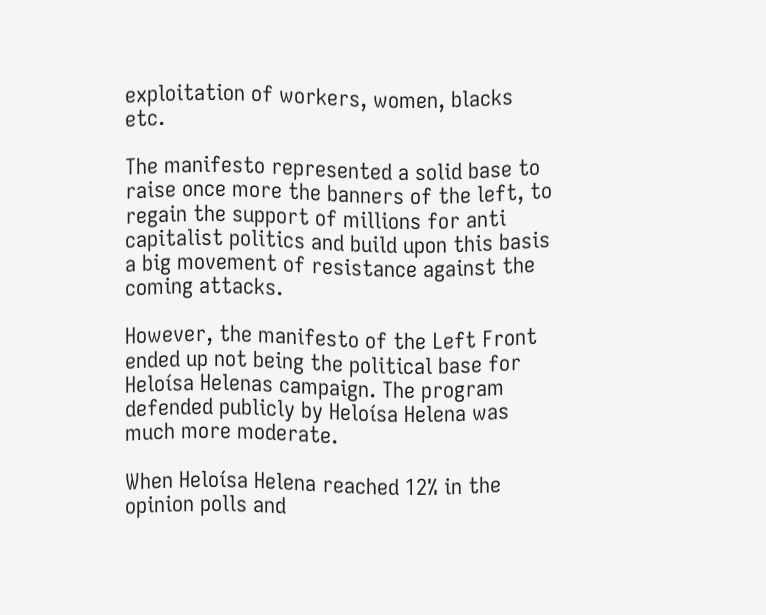exploitation of workers, women, blacks etc.

The manifesto represented a solid base to raise once more the banners of the left, to regain the support of millions for anti capitalist politics and build upon this basis a big movement of resistance against the coming attacks.

However, the manifesto of the Left Front ended up not being the political base for Heloísa Helenas campaign. The program defended publicly by Heloísa Helena was much more moderate.

When Heloísa Helena reached 12% in the opinion polls and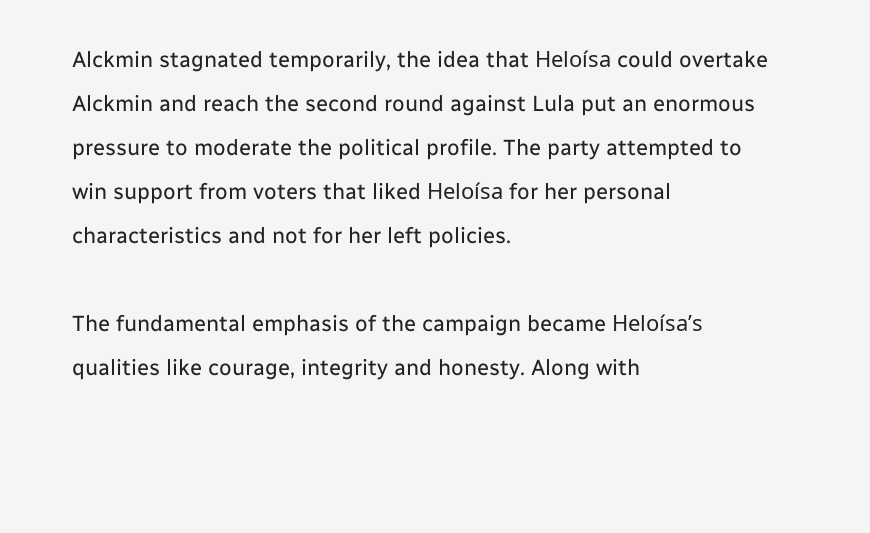Alckmin stagnated temporarily, the idea that Heloísa could overtake Alckmin and reach the second round against Lula put an enormous pressure to moderate the political profile. The party attempted to win support from voters that liked Heloísa for her personal characteristics and not for her left policies.

The fundamental emphasis of the campaign became Heloísa’s qualities like courage, integrity and honesty. Along with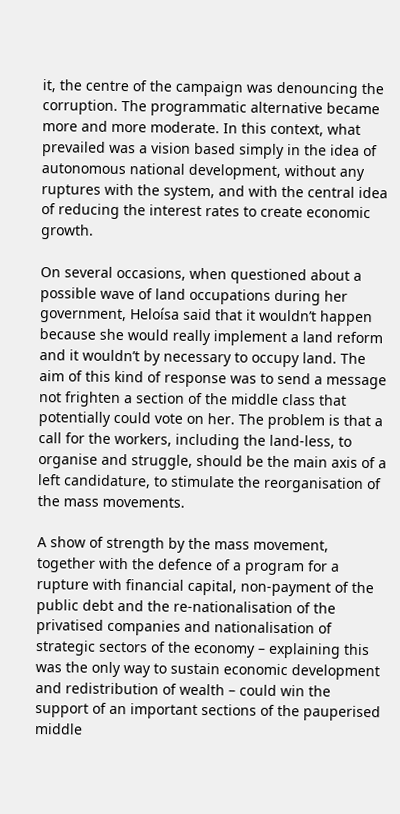it, the centre of the campaign was denouncing the corruption. The programmatic alternative became more and more moderate. In this context, what prevailed was a vision based simply in the idea of autonomous national development, without any ruptures with the system, and with the central idea of reducing the interest rates to create economic growth.

On several occasions, when questioned about a possible wave of land occupations during her government, Heloísa said that it wouldn’t happen because she would really implement a land reform and it wouldn’t by necessary to occupy land. The aim of this kind of response was to send a message not frighten a section of the middle class that potentially could vote on her. The problem is that a call for the workers, including the land-less, to organise and struggle, should be the main axis of a left candidature, to stimulate the reorganisation of the mass movements.

A show of strength by the mass movement, together with the defence of a program for a rupture with financial capital, non-payment of the public debt and the re-nationalisation of the privatised companies and nationalisation of strategic sectors of the economy – explaining this was the only way to sustain economic development and redistribution of wealth – could win the support of an important sections of the pauperised middle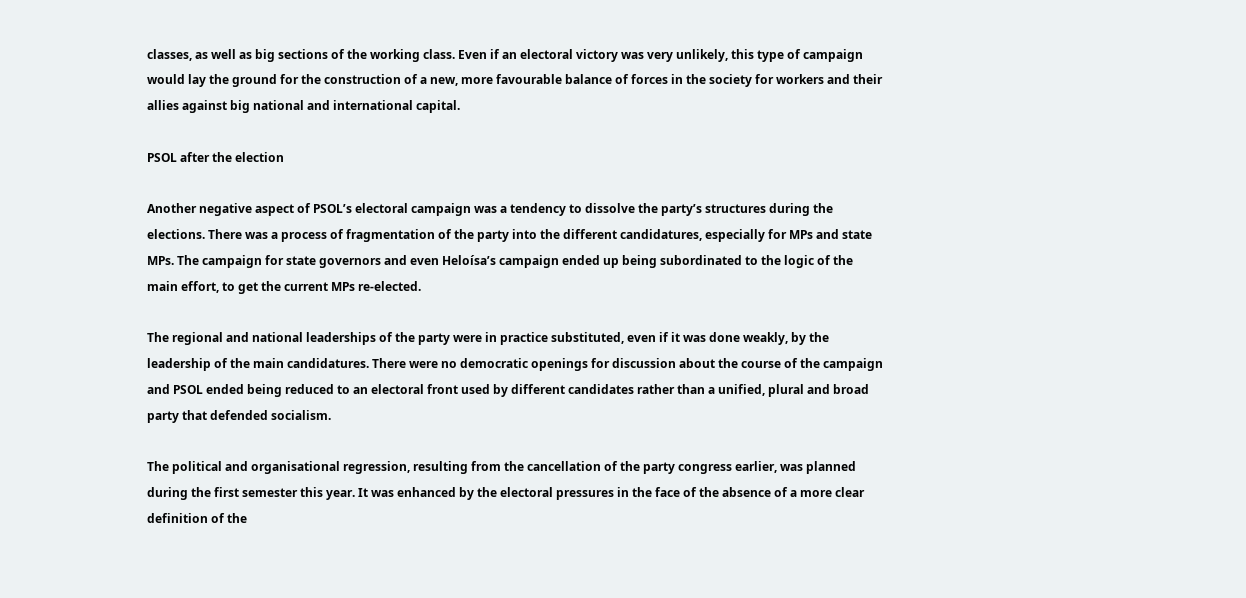classes, as well as big sections of the working class. Even if an electoral victory was very unlikely, this type of campaign would lay the ground for the construction of a new, more favourable balance of forces in the society for workers and their allies against big national and international capital.

PSOL after the election

Another negative aspect of PSOL’s electoral campaign was a tendency to dissolve the party’s structures during the elections. There was a process of fragmentation of the party into the different candidatures, especially for MPs and state MPs. The campaign for state governors and even Heloísa’s campaign ended up being subordinated to the logic of the main effort, to get the current MPs re-elected.

The regional and national leaderships of the party were in practice substituted, even if it was done weakly, by the leadership of the main candidatures. There were no democratic openings for discussion about the course of the campaign and PSOL ended being reduced to an electoral front used by different candidates rather than a unified, plural and broad party that defended socialism.

The political and organisational regression, resulting from the cancellation of the party congress earlier, was planned during the first semester this year. It was enhanced by the electoral pressures in the face of the absence of a more clear definition of the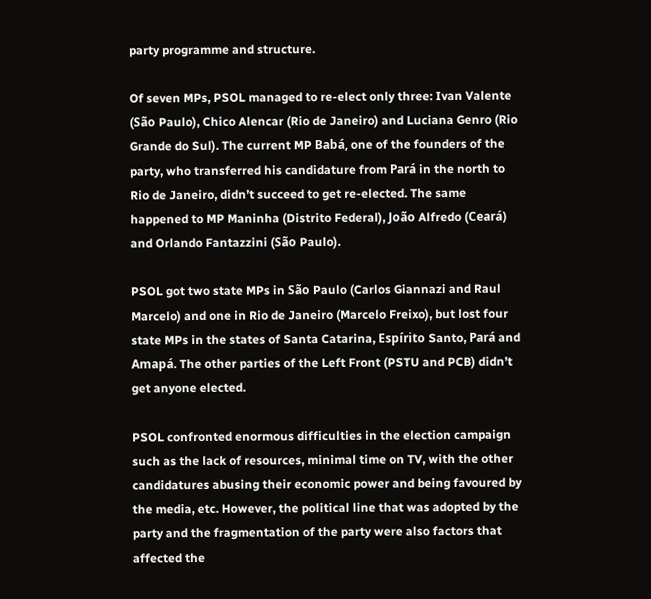party programme and structure.

Of seven MPs, PSOL managed to re-elect only three: Ivan Valente (São Paulo), Chico Alencar (Rio de Janeiro) and Luciana Genro (Rio Grande do Sul). The current MP Babá, one of the founders of the party, who transferred his candidature from Pará in the north to Rio de Janeiro, didn’t succeed to get re-elected. The same happened to MP Maninha (Distrito Federal), João Alfredo (Ceará) and Orlando Fantazzini (São Paulo).

PSOL got two state MPs in São Paulo (Carlos Giannazi and Raul Marcelo) and one in Rio de Janeiro (Marcelo Freixo), but lost four state MPs in the states of Santa Catarina, Espírito Santo, Pará and Amapá. The other parties of the Left Front (PSTU and PCB) didn’t get anyone elected.

PSOL confronted enormous difficulties in the election campaign such as the lack of resources, minimal time on TV, with the other candidatures abusing their economic power and being favoured by the media, etc. However, the political line that was adopted by the party and the fragmentation of the party were also factors that affected the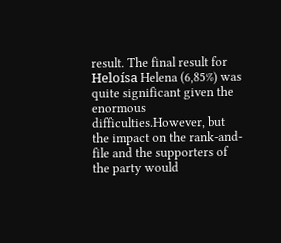result. The final result for Heloísa Helena (6,85%) was quite significant given the enormous difficulties.However, but the impact on the rank-and-file and the supporters of the party would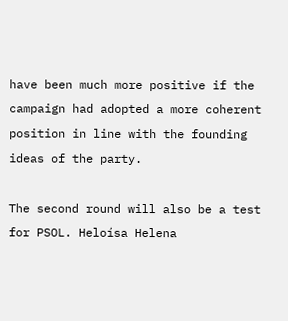have been much more positive if the campaign had adopted a more coherent position in line with the founding ideas of the party.

The second round will also be a test for PSOL. Heloísa Helena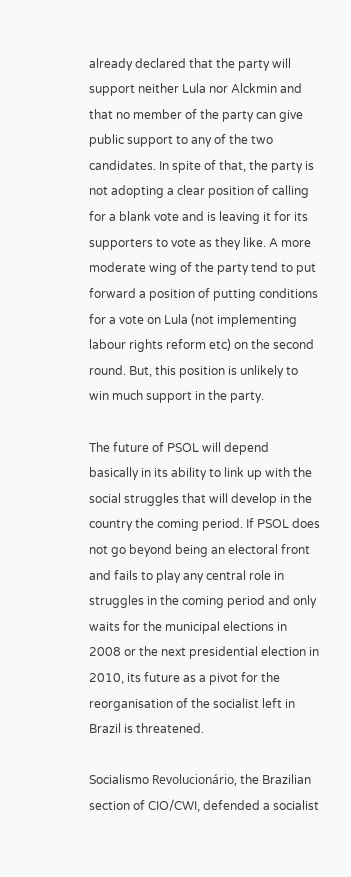already declared that the party will support neither Lula nor Alckmin and that no member of the party can give public support to any of the two candidates. In spite of that, the party is not adopting a clear position of calling for a blank vote and is leaving it for its supporters to vote as they like. A more moderate wing of the party tend to put forward a position of putting conditions for a vote on Lula (not implementing labour rights reform etc) on the second round. But, this position is unlikely to win much support in the party.

The future of PSOL will depend basically in its ability to link up with the social struggles that will develop in the country the coming period. If PSOL does not go beyond being an electoral front and fails to play any central role in struggles in the coming period and only waits for the municipal elections in 2008 or the next presidential election in 2010, its future as a pivot for the reorganisation of the socialist left in Brazil is threatened.

Socialismo Revolucionário, the Brazilian section of CIO/CWI, defended a socialist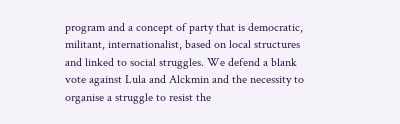program and a concept of party that is democratic, militant, internationalist, based on local structures and linked to social struggles. We defend a blank vote against Lula and Alckmin and the necessity to organise a struggle to resist the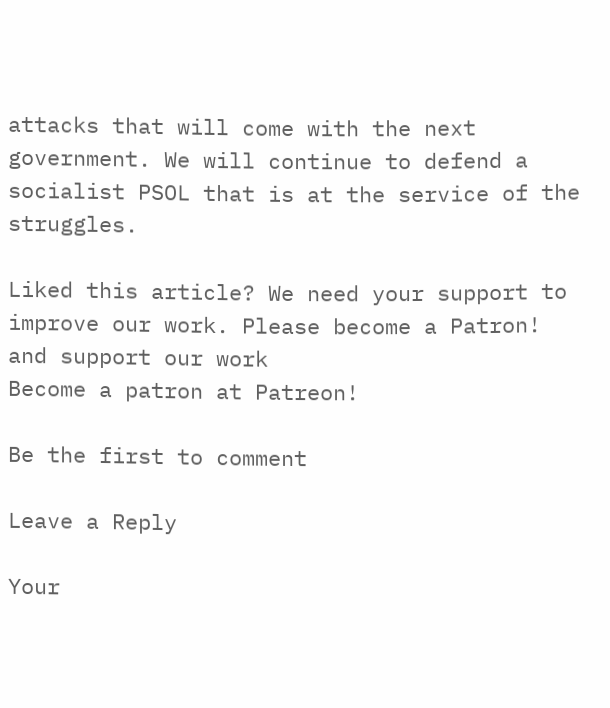attacks that will come with the next government. We will continue to defend a socialist PSOL that is at the service of the struggles.

Liked this article? We need your support to improve our work. Please become a Patron! and support our work
Become a patron at Patreon!

Be the first to comment

Leave a Reply

Your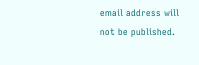email address will not be published.